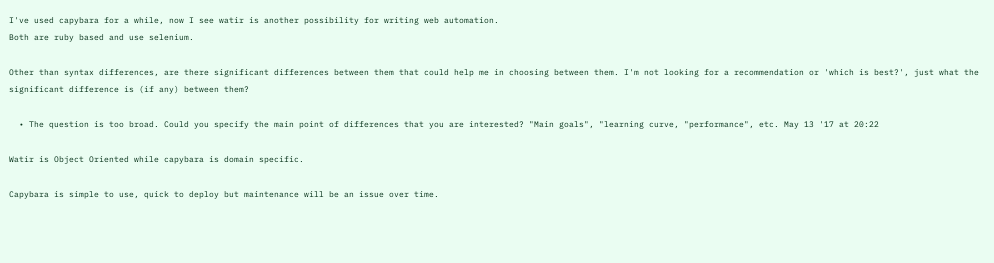I've used capybara for a while, now I see watir is another possibility for writing web automation.
Both are ruby based and use selenium.

Other than syntax differences, are there significant differences between them that could help me in choosing between them. I'm not looking for a recommendation or 'which is best?', just what the significant difference is (if any) between them?

  • The question is too broad. Could you specify the main point of differences that you are interested? "Main goals", "learning curve, "performance", etc. May 13 '17 at 20:22

Watir is Object Oriented while capybara is domain specific.

Capybara is simple to use, quick to deploy but maintenance will be an issue over time.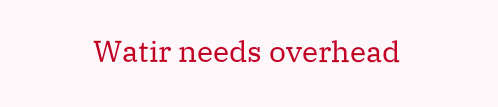Watir needs overhead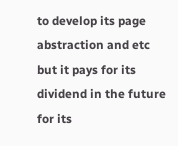to develop its page abstraction and etc but it pays for its dividend in the future for its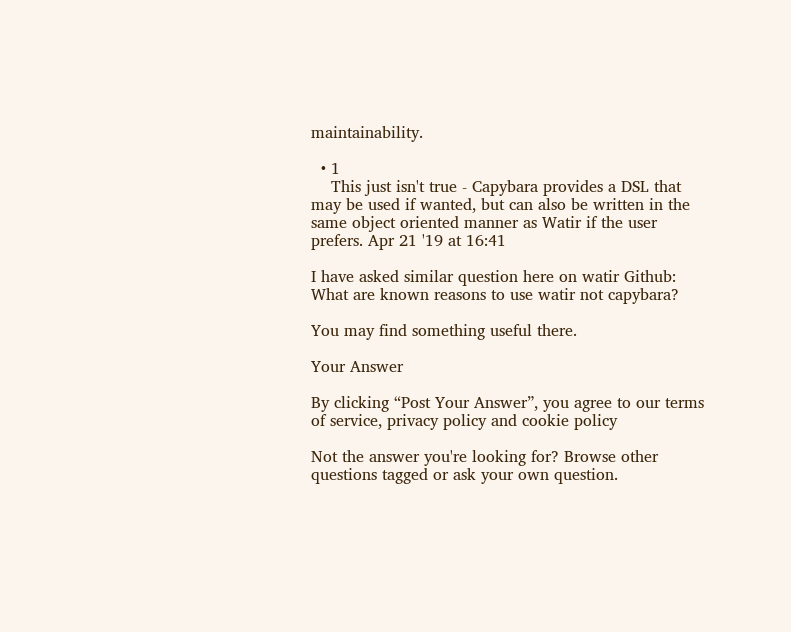maintainability.

  • 1
    This just isn't true - Capybara provides a DSL that may be used if wanted, but can also be written in the same object oriented manner as Watir if the user prefers. Apr 21 '19 at 16:41

I have asked similar question here on watir Github: What are known reasons to use watir not capybara?

You may find something useful there.

Your Answer

By clicking “Post Your Answer”, you agree to our terms of service, privacy policy and cookie policy

Not the answer you're looking for? Browse other questions tagged or ask your own question.